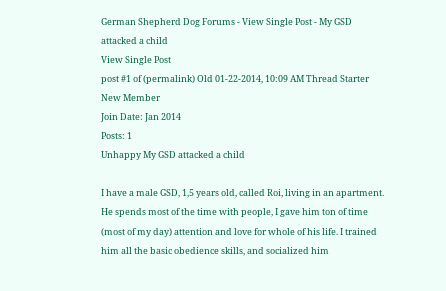German Shepherd Dog Forums - View Single Post - My GSD attacked a child
View Single Post
post #1 of (permalink) Old 01-22-2014, 10:09 AM Thread Starter
New Member
Join Date: Jan 2014
Posts: 1
Unhappy My GSD attacked a child

I have a male GSD, 1,5 years old, called Roi, living in an apartment. He spends most of the time with people, I gave him ton of time (most of my day) attention and love for whole of his life. I trained him all the basic obedience skills, and socialized him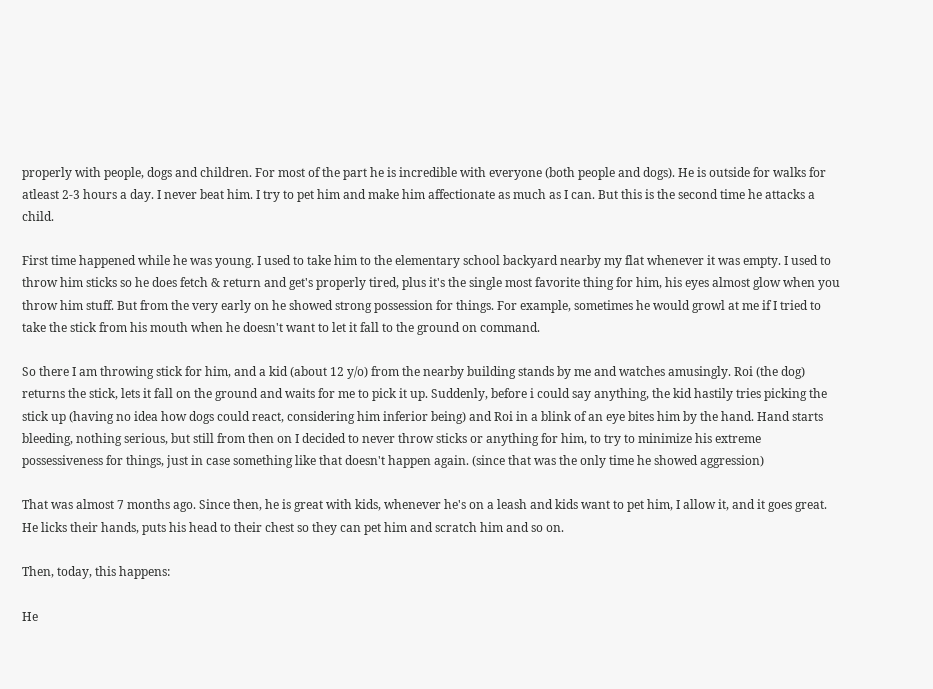properly with people, dogs and children. For most of the part he is incredible with everyone (both people and dogs). He is outside for walks for atleast 2-3 hours a day. I never beat him. I try to pet him and make him affectionate as much as I can. But this is the second time he attacks a child.

First time happened while he was young. I used to take him to the elementary school backyard nearby my flat whenever it was empty. I used to throw him sticks so he does fetch & return and get's properly tired, plus it's the single most favorite thing for him, his eyes almost glow when you throw him stuff. But from the very early on he showed strong possession for things. For example, sometimes he would growl at me if I tried to take the stick from his mouth when he doesn't want to let it fall to the ground on command.

So there I am throwing stick for him, and a kid (about 12 y/o) from the nearby building stands by me and watches amusingly. Roi (the dog) returns the stick, lets it fall on the ground and waits for me to pick it up. Suddenly, before i could say anything, the kid hastily tries picking the stick up (having no idea how dogs could react, considering him inferior being) and Roi in a blink of an eye bites him by the hand. Hand starts bleeding, nothing serious, but still from then on I decided to never throw sticks or anything for him, to try to minimize his extreme possessiveness for things, just in case something like that doesn't happen again. (since that was the only time he showed aggression)

That was almost 7 months ago. Since then, he is great with kids, whenever he's on a leash and kids want to pet him, I allow it, and it goes great. He licks their hands, puts his head to their chest so they can pet him and scratch him and so on.

Then, today, this happens:

He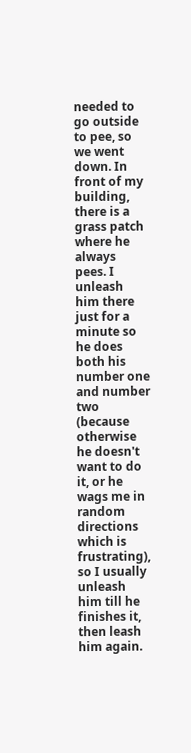needed to go outside to pee, so we went down. In front of my building, there is a grass patch where he always pees. I unleash him there just for a minute so he does both his number one and number two (because otherwise he doesn't want to do it, or he wags me in random directions which is frustrating), so I usually unleash him till he finishes it, then leash him again.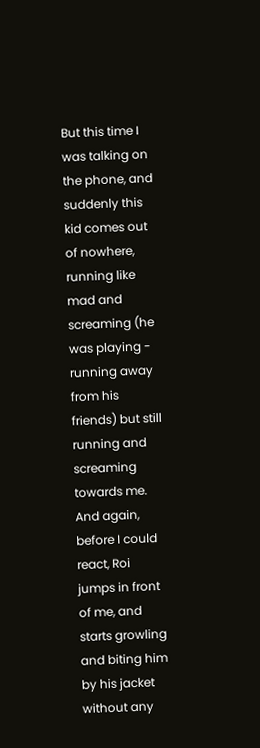But this time I was talking on the phone, and suddenly this kid comes out of nowhere, running like mad and screaming (he was playing - running away from his friends) but still running and screaming towards me. And again, before I could react, Roi jumps in front of me, and starts growling and biting him by his jacket without any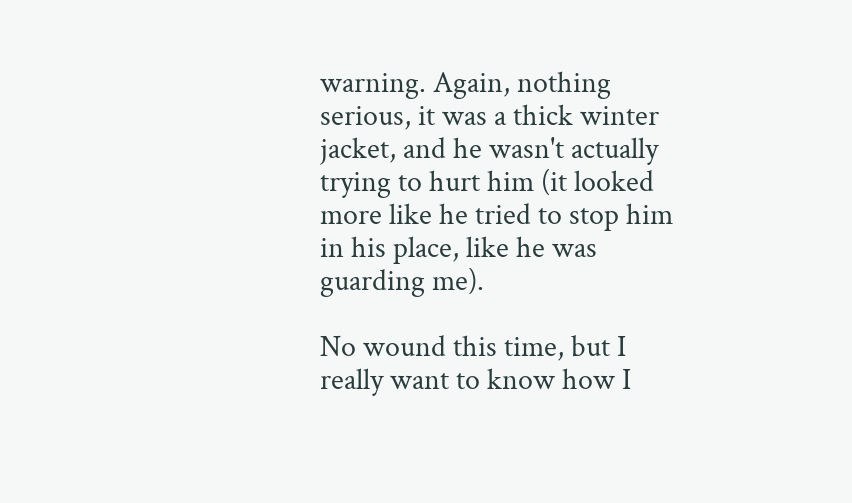warning. Again, nothing serious, it was a thick winter jacket, and he wasn't actually trying to hurt him (it looked more like he tried to stop him in his place, like he was guarding me).

No wound this time, but I really want to know how I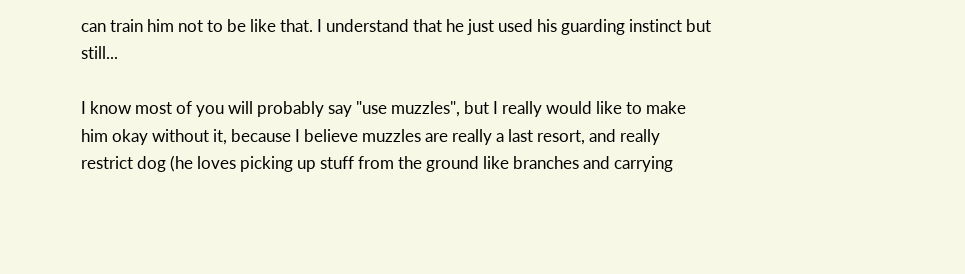can train him not to be like that. I understand that he just used his guarding instinct but still...

I know most of you will probably say "use muzzles", but I really would like to make him okay without it, because I believe muzzles are really a last resort, and really restrict dog (he loves picking up stuff from the ground like branches and carrying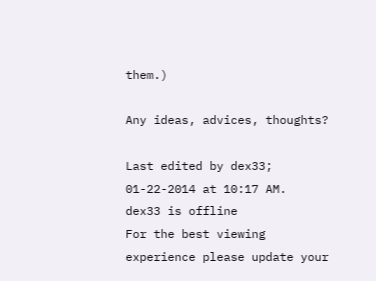them.)

Any ideas, advices, thoughts?

Last edited by dex33; 01-22-2014 at 10:17 AM.
dex33 is offline
For the best viewing experience please update your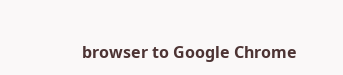browser to Google Chrome